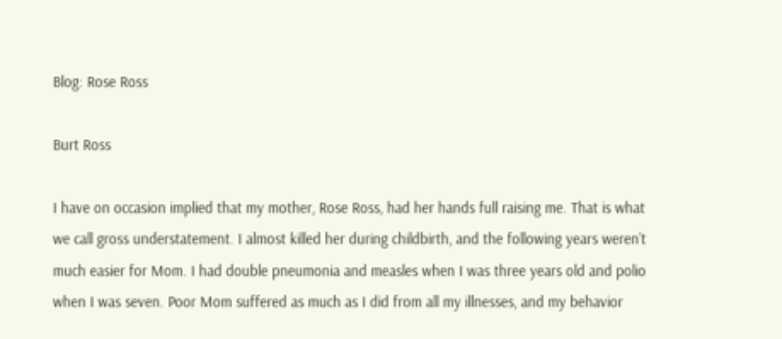Blog: Rose Ross

Burt Ross

I have on occasion implied that my mother, Rose Ross, had her hands full raising me. That is what we call gross understatement. I almost killed her during childbirth, and the following years weren’t much easier for Mom. I had double pneumonia and measles when I was three years old and polio when I was seven. Poor Mom suffered as much as I did from all my illnesses, and my behavior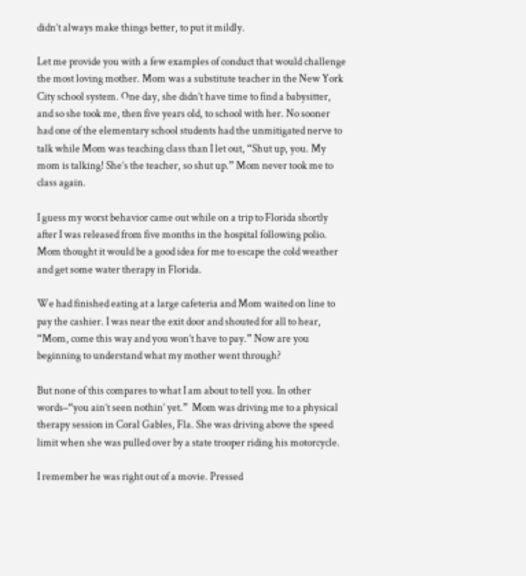didn’t always make things better, to put it mildly.

Let me provide you with a few examples of conduct that would challenge the most loving mother. Mom was a substitute teacher in the New York City school system. One day, she didn’t have time to find a babysitter, and so she took me, then five years old, to school with her. No sooner had one of the elementary school students had the unmitigated nerve to talk while Mom was teaching class than I let out, “Shut up, you. My mom is talking! She’s the teacher, so shut up.” Mom never took me to class again.

I guess my worst behavior came out while on a trip to Florida shortly after I was released from five months in the hospital following polio. Mom thought it would be a good idea for me to escape the cold weather and get some water therapy in Florida.

We had finished eating at a large cafeteria and Mom waited on line to pay the cashier. I was near the exit door and shouted for all to hear, “Mom, come this way and you won’t have to pay.” Now are you beginning to understand what my mother went through?

But none of this compares to what I am about to tell you. In other words–“you ain’t seen nothin’ yet.”  Mom was driving me to a physical therapy session in Coral Gables, Fla. She was driving above the speed limit when she was pulled over by a state trooper riding his motorcycle.

I remember he was right out of a movie. Pressed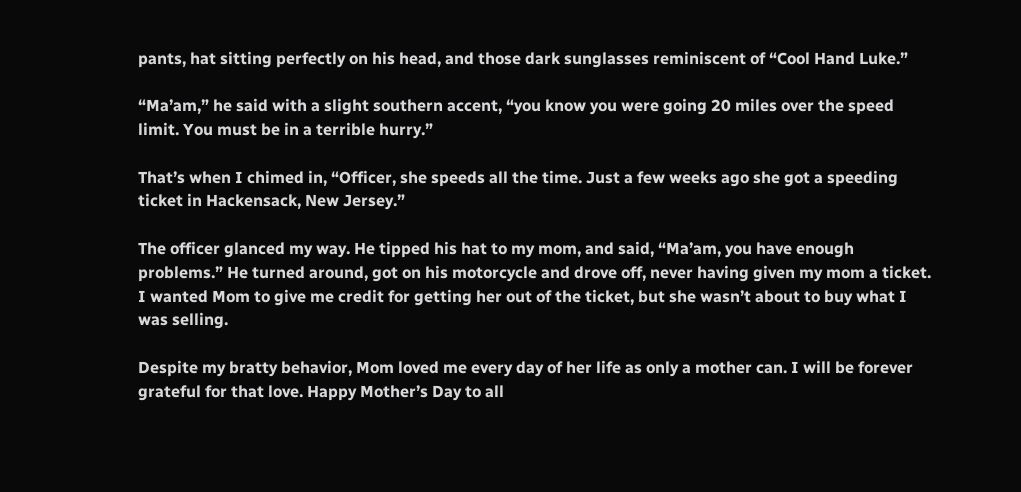pants, hat sitting perfectly on his head, and those dark sunglasses reminiscent of “Cool Hand Luke.”

“Ma’am,” he said with a slight southern accent, “you know you were going 20 miles over the speed limit. You must be in a terrible hurry.”

That’s when I chimed in, “Officer, she speeds all the time. Just a few weeks ago she got a speeding ticket in Hackensack, New Jersey.”

The officer glanced my way. He tipped his hat to my mom, and said, “Ma’am, you have enough problems.” He turned around, got on his motorcycle and drove off, never having given my mom a ticket. I wanted Mom to give me credit for getting her out of the ticket, but she wasn’t about to buy what I was selling.

Despite my bratty behavior, Mom loved me every day of her life as only a mother can. I will be forever grateful for that love. Happy Mother’s Day to all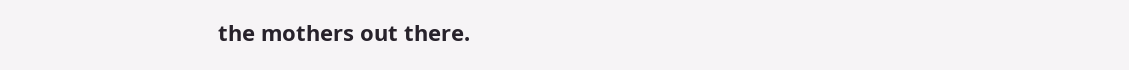the mothers out there.